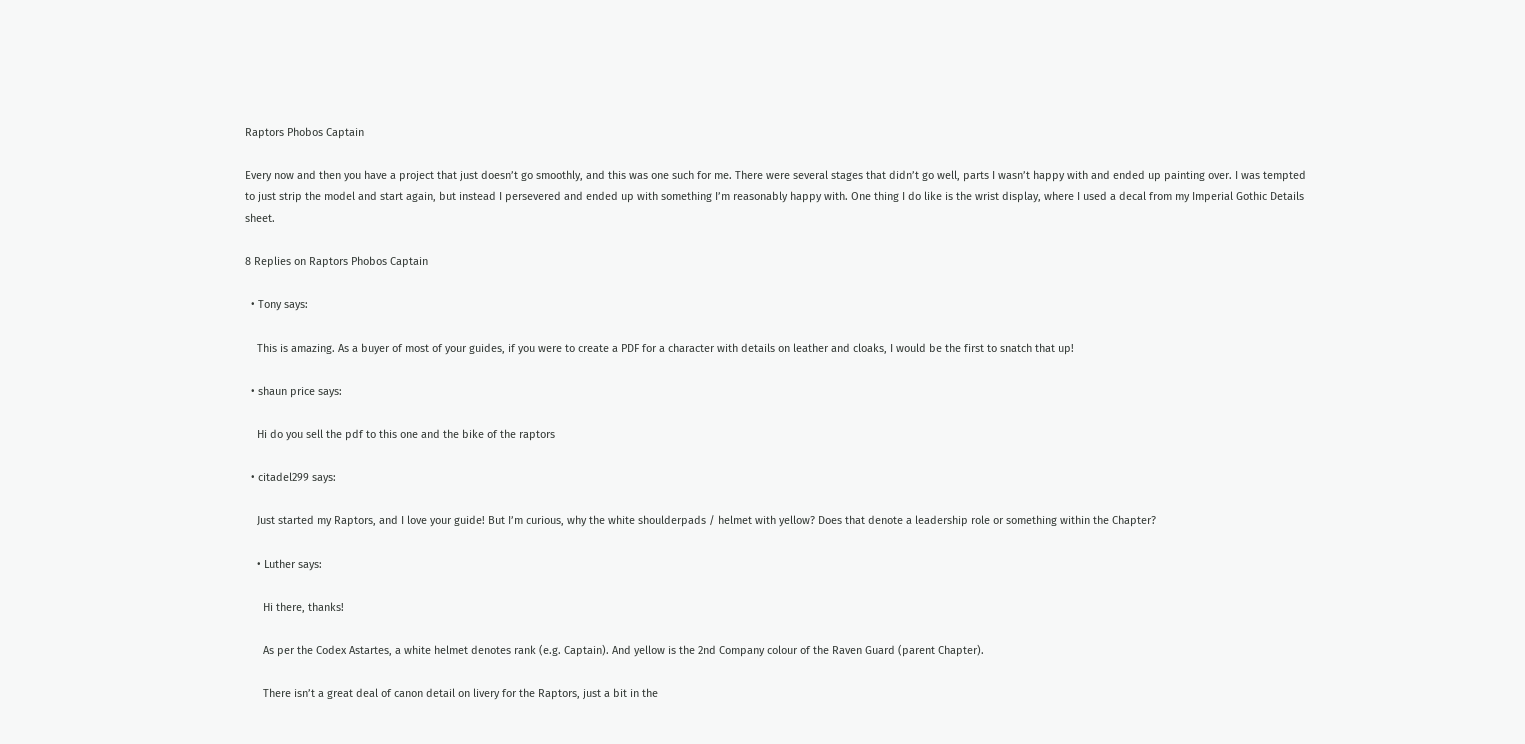Raptors Phobos Captain

Every now and then you have a project that just doesn’t go smoothly, and this was one such for me. There were several stages that didn’t go well, parts I wasn’t happy with and ended up painting over. I was tempted to just strip the model and start again, but instead I persevered and ended up with something I’m reasonably happy with. One thing I do like is the wrist display, where I used a decal from my Imperial Gothic Details sheet.

8 Replies on Raptors Phobos Captain

  • Tony says:

    This is amazing. As a buyer of most of your guides, if you were to create a PDF for a character with details on leather and cloaks, I would be the first to snatch that up!

  • shaun price says:

    Hi do you sell the pdf to this one and the bike of the raptors

  • citadel299 says:

    Just started my Raptors, and I love your guide! But I’m curious, why the white shoulderpads / helmet with yellow? Does that denote a leadership role or something within the Chapter?

    • Luther says:

      Hi there, thanks!

      As per the Codex Astartes, a white helmet denotes rank (e.g. Captain). And yellow is the 2nd Company colour of the Raven Guard (parent Chapter).

      There isn’t a great deal of canon detail on livery for the Raptors, just a bit in the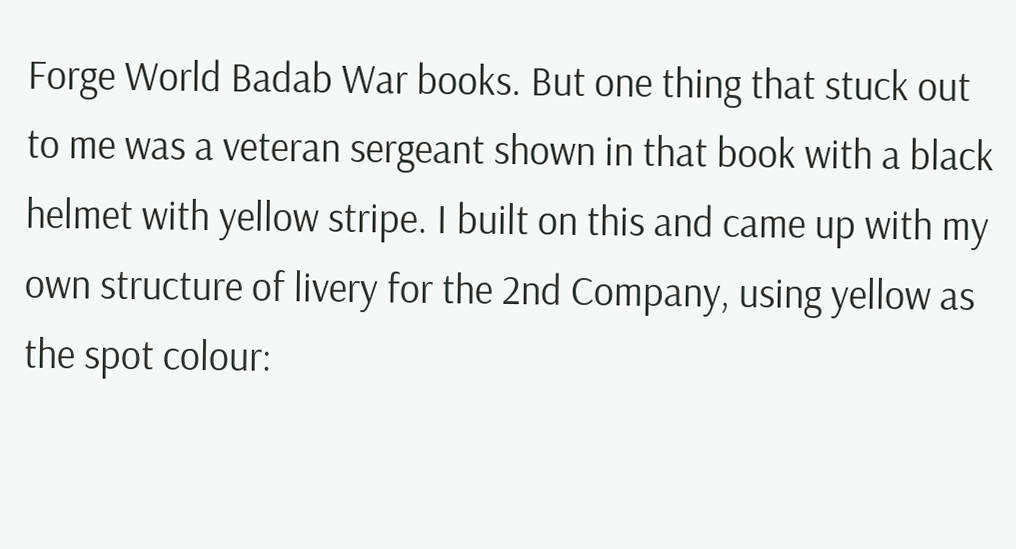Forge World Badab War books. But one thing that stuck out to me was a veteran sergeant shown in that book with a black helmet with yellow stripe. I built on this and came up with my own structure of livery for the 2nd Company, using yellow as the spot colour: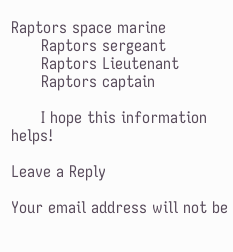Raptors space marine
      Raptors sergeant
      Raptors Lieutenant
      Raptors captain

      I hope this information helps!

Leave a Reply

Your email address will not be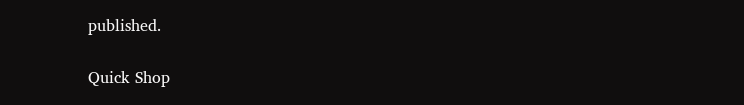published.

Quick Shop